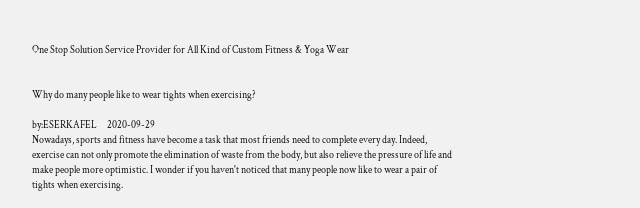One Stop Solution Service Provider for All Kind of Custom Fitness & Yoga Wear


Why do many people like to wear tights when exercising?

by:ESERKAFEL     2020-09-29
Nowadays, sports and fitness have become a task that most friends need to complete every day. Indeed, exercise can not only promote the elimination of waste from the body, but also relieve the pressure of life and make people more optimistic. I wonder if you haven't noticed that many people now like to wear a pair of tights when exercising.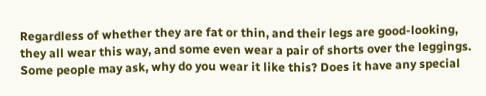Regardless of whether they are fat or thin, and their legs are good-looking, they all wear this way, and some even wear a pair of shorts over the leggings. Some people may ask, why do you wear it like this? Does it have any special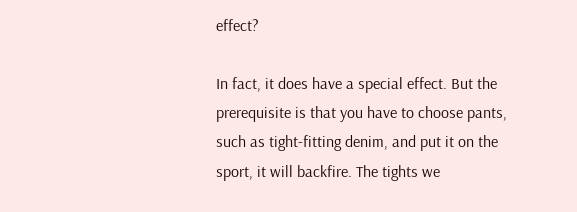effect?

In fact, it does have a special effect. But the prerequisite is that you have to choose pants, such as tight-fitting denim, and put it on the sport, it will backfire. The tights we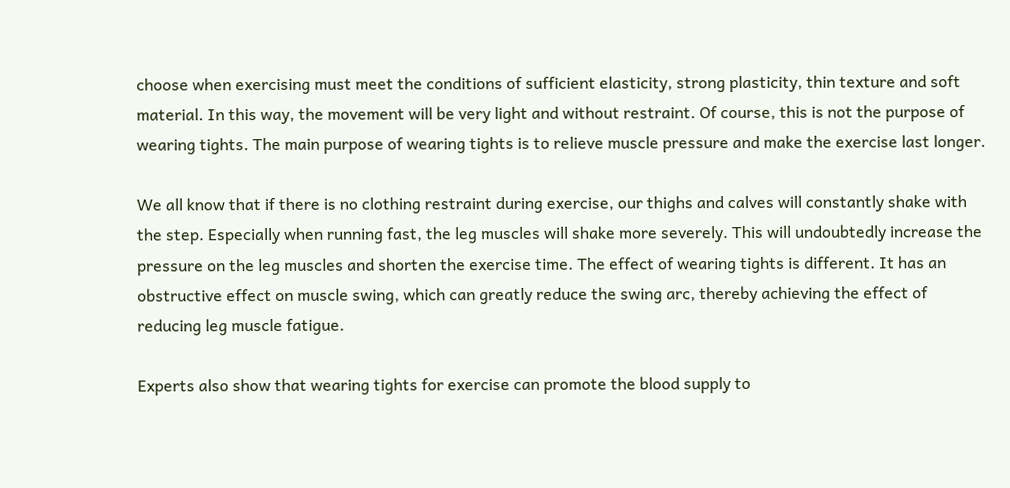choose when exercising must meet the conditions of sufficient elasticity, strong plasticity, thin texture and soft material. In this way, the movement will be very light and without restraint. Of course, this is not the purpose of wearing tights. The main purpose of wearing tights is to relieve muscle pressure and make the exercise last longer.

We all know that if there is no clothing restraint during exercise, our thighs and calves will constantly shake with the step. Especially when running fast, the leg muscles will shake more severely. This will undoubtedly increase the pressure on the leg muscles and shorten the exercise time. The effect of wearing tights is different. It has an obstructive effect on muscle swing, which can greatly reduce the swing arc, thereby achieving the effect of reducing leg muscle fatigue.

Experts also show that wearing tights for exercise can promote the blood supply to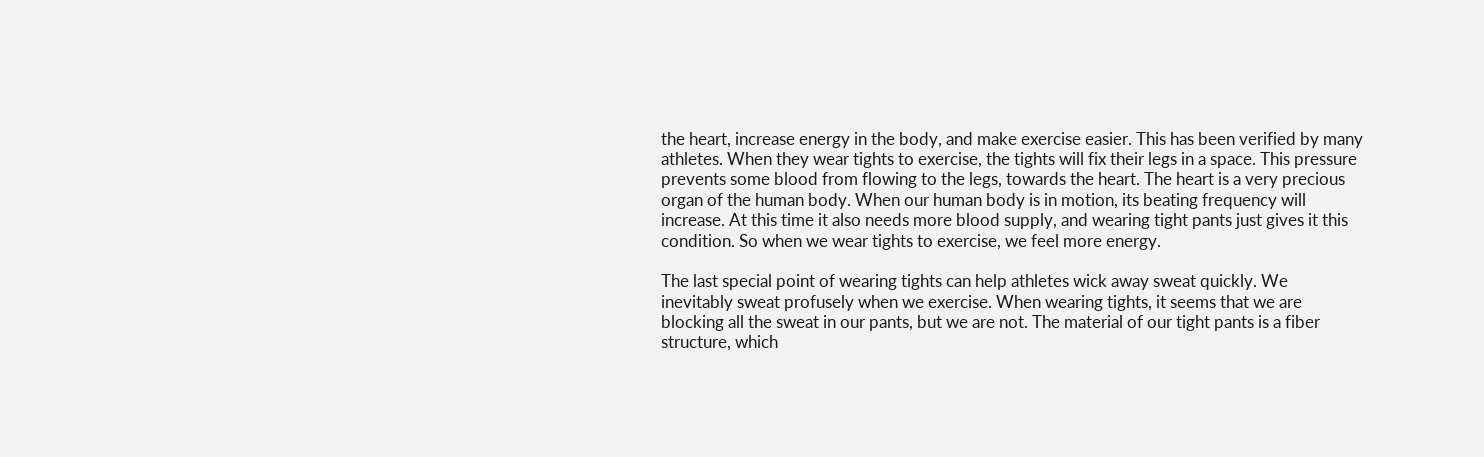the heart, increase energy in the body, and make exercise easier. This has been verified by many athletes. When they wear tights to exercise, the tights will fix their legs in a space. This pressure prevents some blood from flowing to the legs, towards the heart. The heart is a very precious organ of the human body. When our human body is in motion, its beating frequency will increase. At this time it also needs more blood supply, and wearing tight pants just gives it this condition. So when we wear tights to exercise, we feel more energy.

The last special point of wearing tights can help athletes wick away sweat quickly. We inevitably sweat profusely when we exercise. When wearing tights, it seems that we are blocking all the sweat in our pants, but we are not. The material of our tight pants is a fiber structure, which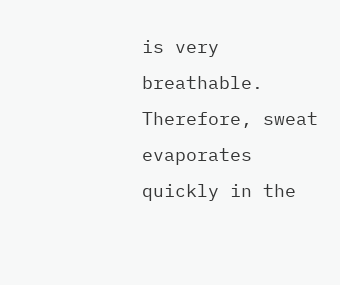is very breathable. Therefore, sweat evaporates quickly in the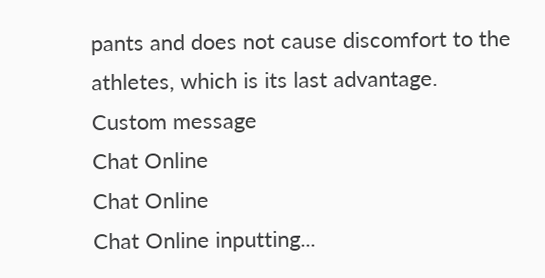pants and does not cause discomfort to the athletes, which is its last advantage.
Custom message
Chat Online
Chat Online
Chat Online inputting...